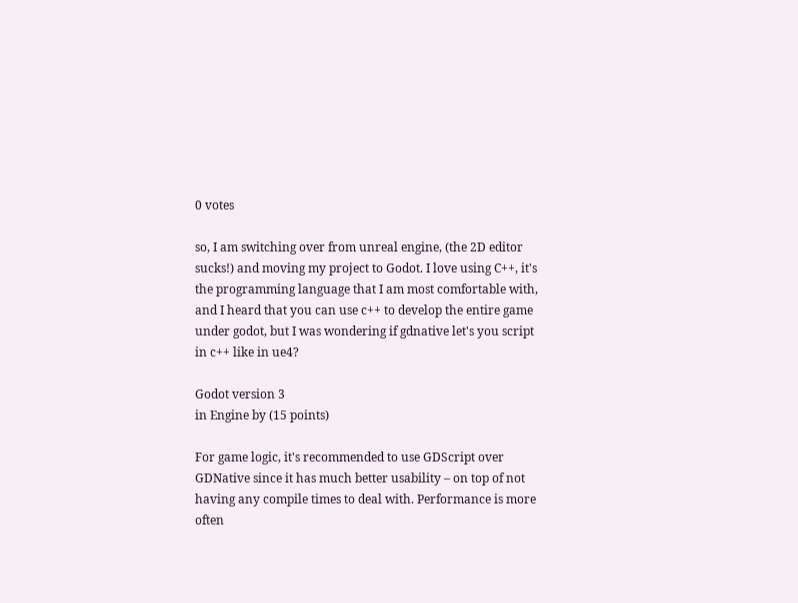0 votes

so, I am switching over from unreal engine, (the 2D editor sucks!) and moving my project to Godot. I love using C++, it's the programming language that I am most comfortable with, and I heard that you can use c++ to develop the entire game under godot, but I was wondering if gdnative let's you script in c++ like in ue4?

Godot version 3
in Engine by (15 points)

For game logic, it's recommended to use GDScript over GDNative since it has much better usability – on top of not having any compile times to deal with. Performance is more often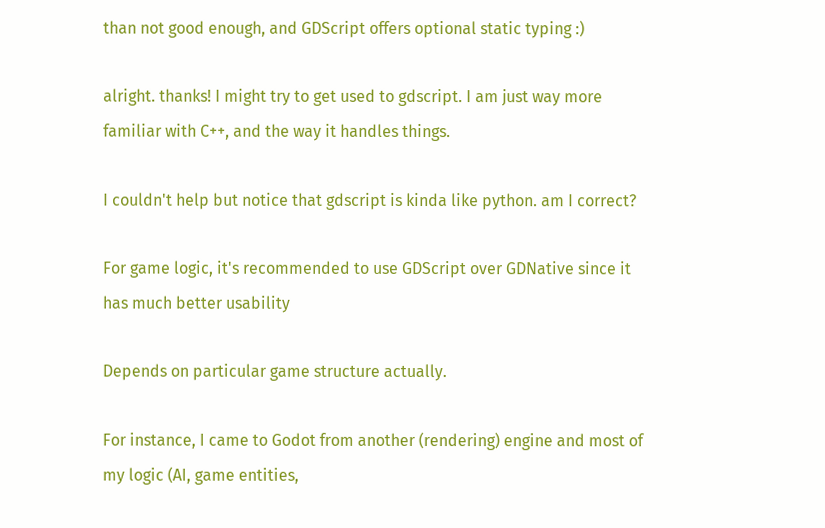than not good enough, and GDScript offers optional static typing :)

alright. thanks! I might try to get used to gdscript. I am just way more familiar with C++, and the way it handles things.

I couldn't help but notice that gdscript is kinda like python. am I correct?

For game logic, it's recommended to use GDScript over GDNative since it has much better usability

Depends on particular game structure actually.

For instance, I came to Godot from another (rendering) engine and most of my logic (AI, game entities,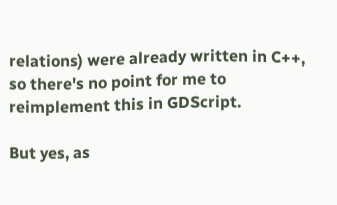relations) were already written in C++, so there's no point for me to reimplement this in GDScript.

But yes, as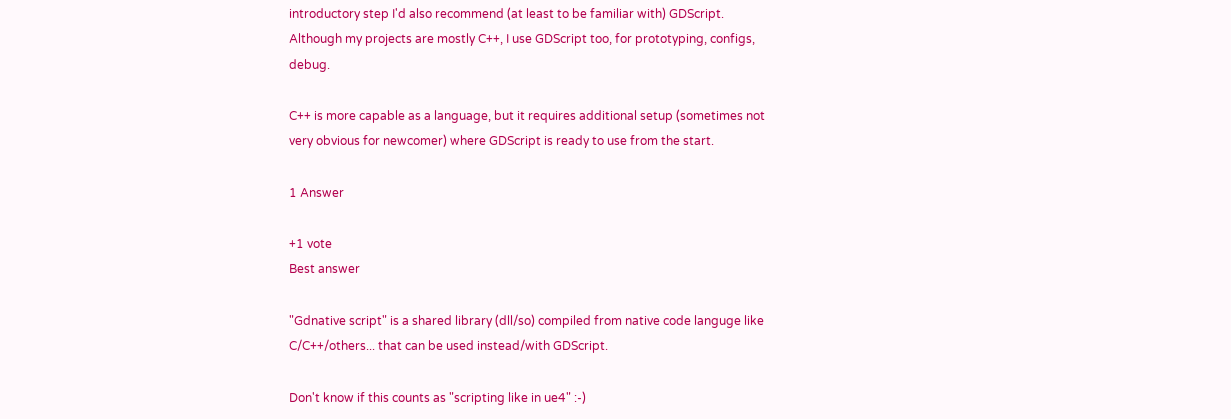introductory step I'd also recommend (at least to be familiar with) GDScript.
Although my projects are mostly C++, I use GDScript too, for prototyping, configs, debug.

C++ is more capable as a language, but it requires additional setup (sometimes not very obvious for newcomer) where GDScript is ready to use from the start.

1 Answer

+1 vote
Best answer

"Gdnative script" is a shared library (dll/so) compiled from native code languge like C/C++/others... that can be used instead/with GDScript.

Don't know if this counts as "scripting like in ue4" :-)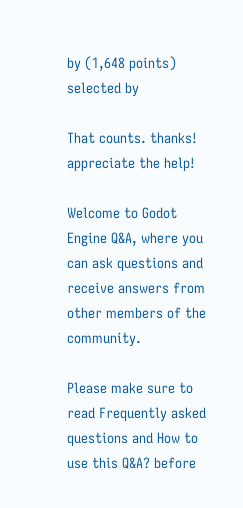by (1,648 points)
selected by

That counts. thanks! appreciate the help!

Welcome to Godot Engine Q&A, where you can ask questions and receive answers from other members of the community.

Please make sure to read Frequently asked questions and How to use this Q&A? before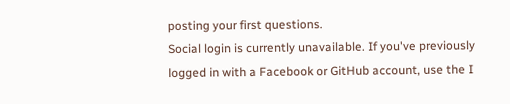posting your first questions.
Social login is currently unavailable. If you've previously logged in with a Facebook or GitHub account, use the I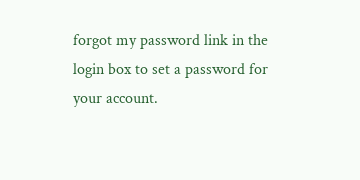forgot my password link in the login box to set a password for your account.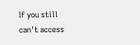If you still can't access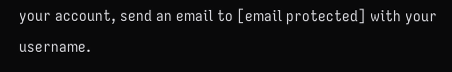your account, send an email to [email protected] with your username.